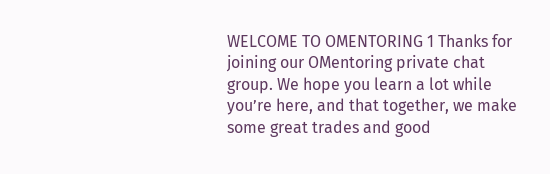WELCOME TO OMENTORING 1 Thanks for joining our OMentoring private chat group. We hope you learn a lot while you’re here, and that together, we make some great trades and good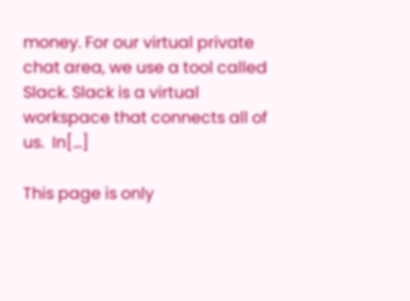money. For our virtual private chat area, we use a tool called Slack. Slack is a virtual workspace that connects all of us.  In[...]

This page is only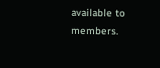available to members.